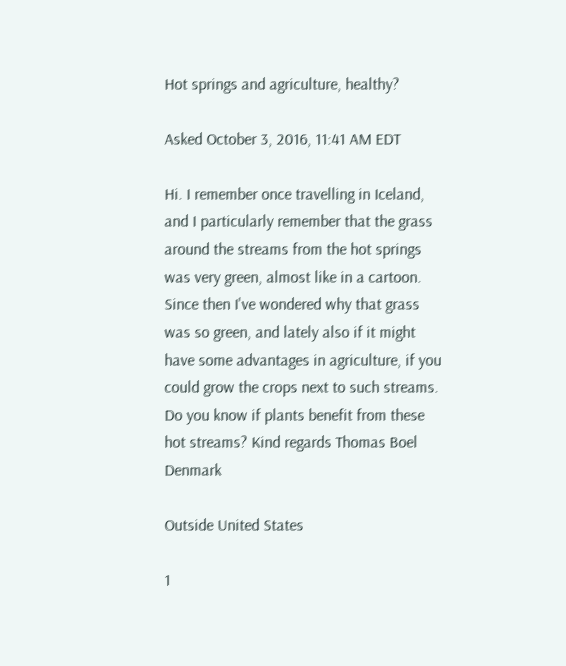Hot springs and agriculture, healthy?

Asked October 3, 2016, 11:41 AM EDT

Hi. I remember once travelling in Iceland, and I particularly remember that the grass around the streams from the hot springs was very green, almost like in a cartoon. Since then I've wondered why that grass was so green, and lately also if it might have some advantages in agriculture, if you could grow the crops next to such streams. Do you know if plants benefit from these hot streams? Kind regards Thomas Boel Denmark

Outside United States

1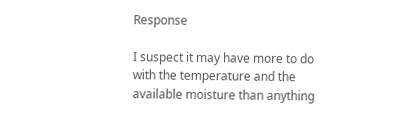Response

I suspect it may have more to do with the temperature and the available moisture than anything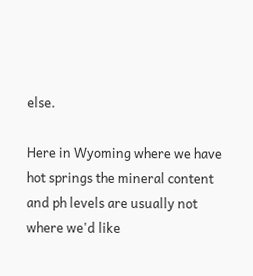else.

Here in Wyoming where we have hot springs the mineral content and ph levels are usually not where we'd like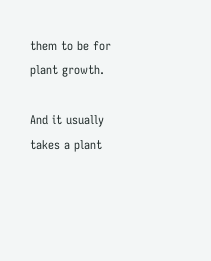them to be for plant growth.

And it usually takes a plant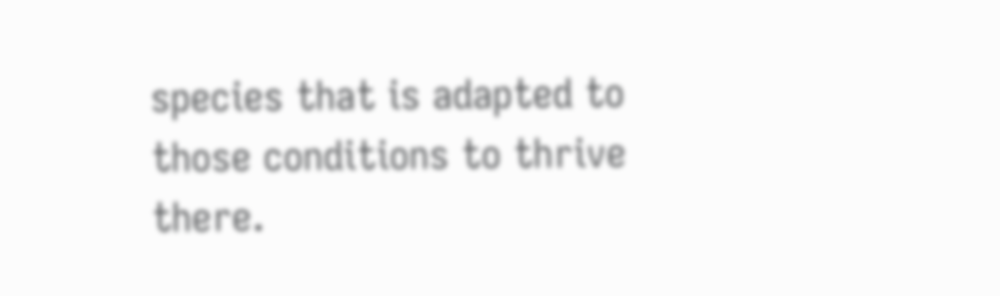species that is adapted to those conditions to thrive there.